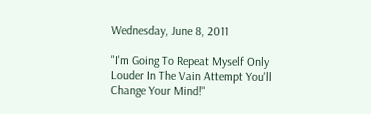Wednesday, June 8, 2011

"I'm Going To Repeat Myself Only Louder In The Vain Attempt You'll Change Your Mind!"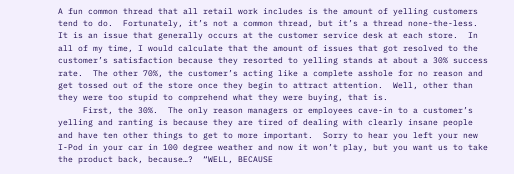A fun common thread that all retail work includes is the amount of yelling customers tend to do.  Fortunately, it’s not a common thread, but it’s a thread none-the-less.  It is an issue that generally occurs at the customer service desk at each store.  In all of my time, I would calculate that the amount of issues that got resolved to the customer’s satisfaction because they resorted to yelling stands at about a 30% success rate.  The other 70%, the customer’s acting like a complete asshole for no reason and get tossed out of the store once they begin to attract attention.  Well, other than they were too stupid to comprehend what they were buying, that is.
     First, the 30%.  The only reason managers or employees cave-in to a customer’s yelling and ranting is because they are tired of dealing with clearly insane people and have ten other things to get to more important.  Sorry to hear you left your new I-Pod in your car in 100 degree weather and now it won’t play, but you want us to take the product back, because…?  “WELL, BECAUSE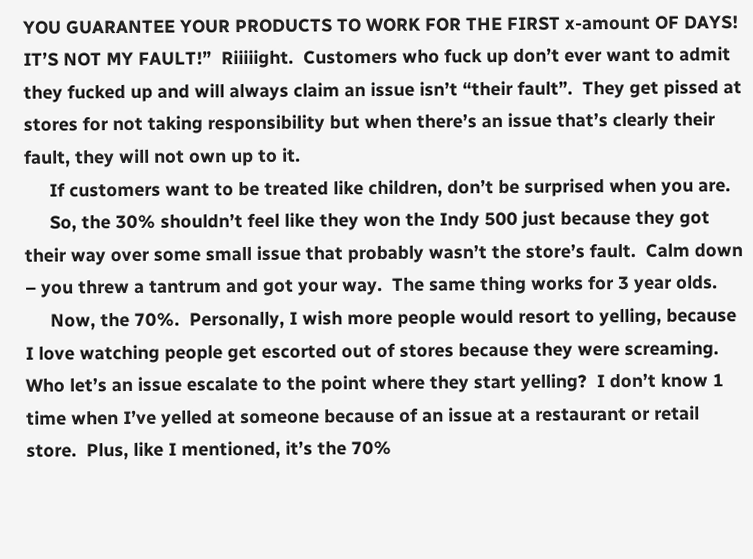YOU GUARANTEE YOUR PRODUCTS TO WORK FOR THE FIRST x-amount OF DAYS!  IT’S NOT MY FAULT!”  Riiiiight.  Customers who fuck up don’t ever want to admit they fucked up and will always claim an issue isn’t “their fault”.  They get pissed at stores for not taking responsibility but when there’s an issue that’s clearly their fault, they will not own up to it.
     If customers want to be treated like children, don’t be surprised when you are.
     So, the 30% shouldn’t feel like they won the Indy 500 just because they got their way over some small issue that probably wasn’t the store’s fault.  Calm down – you threw a tantrum and got your way.  The same thing works for 3 year olds.
     Now, the 70%.  Personally, I wish more people would resort to yelling, because I love watching people get escorted out of stores because they were screaming.  Who let’s an issue escalate to the point where they start yelling?  I don’t know 1 time when I’ve yelled at someone because of an issue at a restaurant or retail store.  Plus, like I mentioned, it’s the 70%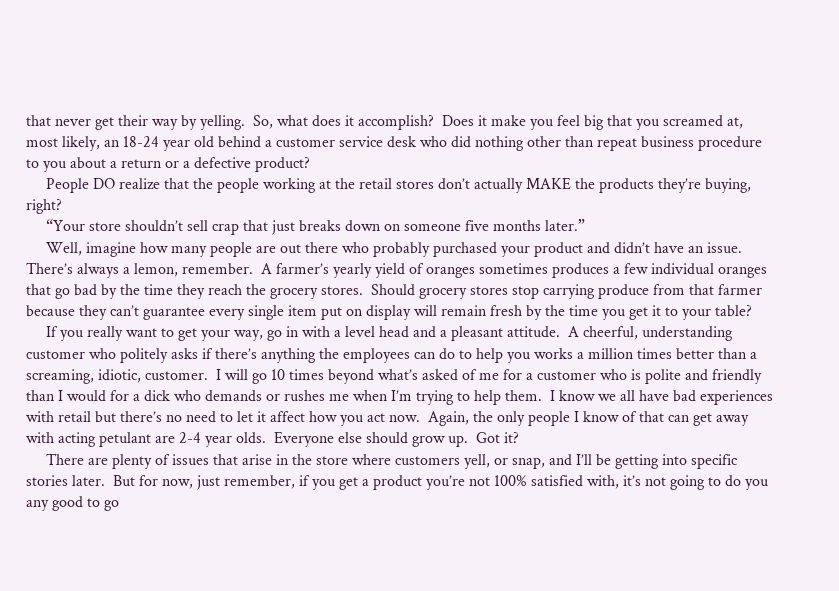that never get their way by yelling.  So, what does it accomplish?  Does it make you feel big that you screamed at, most likely, an 18-24 year old behind a customer service desk who did nothing other than repeat business procedure to you about a return or a defective product?
     People DO realize that the people working at the retail stores don’t actually MAKE the products they’re buying, right?
     “Your store shouldn’t sell crap that just breaks down on someone five months later.”
     Well, imagine how many people are out there who probably purchased your product and didn’t have an issue.  There’s always a lemon, remember.  A farmer’s yearly yield of oranges sometimes produces a few individual oranges that go bad by the time they reach the grocery stores.  Should grocery stores stop carrying produce from that farmer because they can’t guarantee every single item put on display will remain fresh by the time you get it to your table?
     If you really want to get your way, go in with a level head and a pleasant attitude.  A cheerful, understanding customer who politely asks if there’s anything the employees can do to help you works a million times better than a screaming, idiotic, customer.  I will go 10 times beyond what’s asked of me for a customer who is polite and friendly than I would for a dick who demands or rushes me when I’m trying to help them.  I know we all have bad experiences with retail but there’s no need to let it affect how you act now.  Again, the only people I know of that can get away with acting petulant are 2-4 year olds.  Everyone else should grow up.  Got it?
     There are plenty of issues that arise in the store where customers yell, or snap, and I’ll be getting into specific stories later.  But for now, just remember, if you get a product you’re not 100% satisfied with, it’s not going to do you any good to go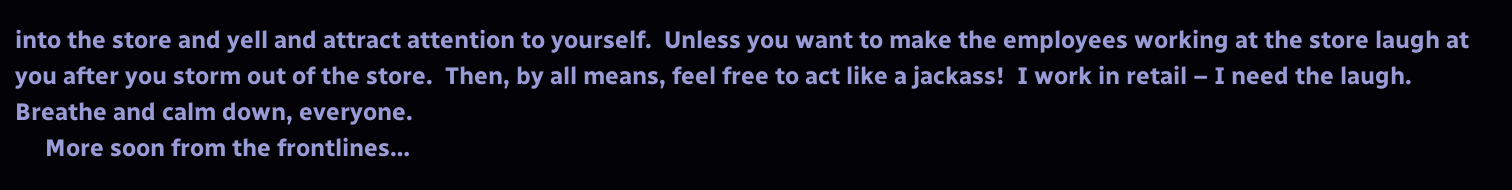into the store and yell and attract attention to yourself.  Unless you want to make the employees working at the store laugh at you after you storm out of the store.  Then, by all means, feel free to act like a jackass!  I work in retail – I need the laugh.  Breathe and calm down, everyone.
     More soon from the frontlines…